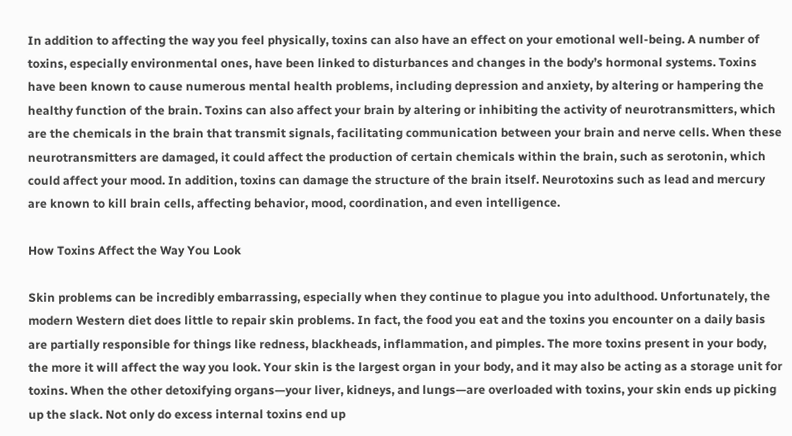In addition to affecting the way you feel physically, toxins can also have an effect on your emotional well-being. A number of toxins, especially environmental ones, have been linked to disturbances and changes in the body’s hormonal systems. Toxins have been known to cause numerous mental health problems, including depression and anxiety, by altering or hampering the healthy function of the brain. Toxins can also affect your brain by altering or inhibiting the activity of neurotransmitters, which are the chemicals in the brain that transmit signals, facilitating communication between your brain and nerve cells. When these neurotransmitters are damaged, it could affect the production of certain chemicals within the brain, such as serotonin, which could affect your mood. In addition, toxins can damage the structure of the brain itself. Neurotoxins such as lead and mercury are known to kill brain cells, affecting behavior, mood, coordination, and even intelligence.

How Toxins Affect the Way You Look

Skin problems can be incredibly embarrassing, especially when they continue to plague you into adulthood. Unfortunately, the modern Western diet does little to repair skin problems. In fact, the food you eat and the toxins you encounter on a daily basis are partially responsible for things like redness, blackheads, inflammation, and pimples. The more toxins present in your body, the more it will affect the way you look. Your skin is the largest organ in your body, and it may also be acting as a storage unit for toxins. When the other detoxifying organs—your liver, kidneys, and lungs—are overloaded with toxins, your skin ends up picking up the slack. Not only do excess internal toxins end up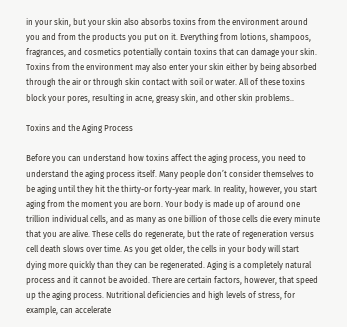in your skin, but your skin also absorbs toxins from the environment around you and from the products you put on it. Everything from lotions, shampoos, fragrances, and cosmetics potentially contain toxins that can damage your skin. Toxins from the environment may also enter your skin either by being absorbed through the air or through skin contact with soil or water. All of these toxins block your pores, resulting in acne, greasy skin, and other skin problems..

Toxins and the Aging Process

Before you can understand how toxins affect the aging process, you need to understand the aging process itself. Many people don’t consider themselves to be aging until they hit the thirty-or forty-year mark. In reality, however, you start aging from the moment you are born. Your body is made up of around one trillion individual cells, and as many as one billion of those cells die every minute that you are alive. These cells do regenerate, but the rate of regeneration versus cell death slows over time. As you get older, the cells in your body will start dying more quickly than they can be regenerated. Aging is a completely natural process and it cannot be avoided. There are certain factors, however, that speed up the aging process. Nutritional deficiencies and high levels of stress, for example, can accelerate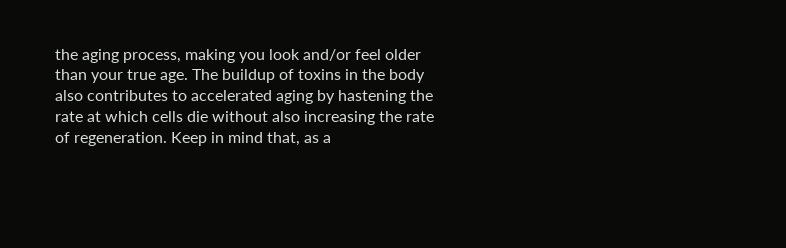the aging process, making you look and/or feel older than your true age. The buildup of toxins in the body also contributes to accelerated aging by hastening the rate at which cells die without also increasing the rate of regeneration. Keep in mind that, as a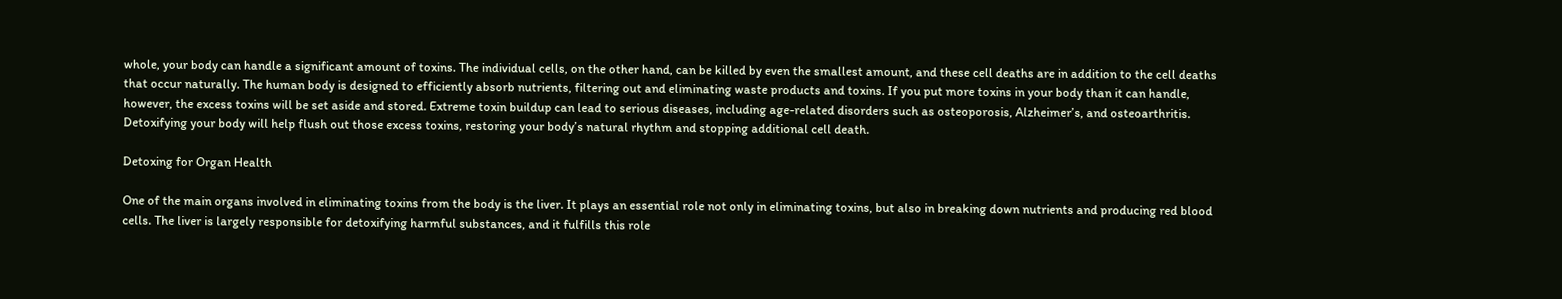whole, your body can handle a significant amount of toxins. The individual cells, on the other hand, can be killed by even the smallest amount, and these cell deaths are in addition to the cell deaths that occur naturally. The human body is designed to efficiently absorb nutrients, filtering out and eliminating waste products and toxins. If you put more toxins in your body than it can handle, however, the excess toxins will be set aside and stored. Extreme toxin buildup can lead to serious diseases, including age-related disorders such as osteoporosis, Alzheimer’s, and osteoarthritis. Detoxifying your body will help flush out those excess toxins, restoring your body’s natural rhythm and stopping additional cell death.

Detoxing for Organ Health

One of the main organs involved in eliminating toxins from the body is the liver. It plays an essential role not only in eliminating toxins, but also in breaking down nutrients and producing red blood cells. The liver is largely responsible for detoxifying harmful substances, and it fulfills this role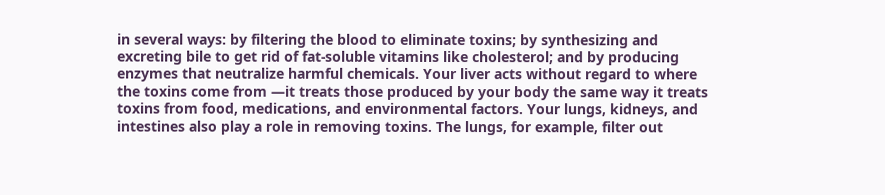in several ways: by filtering the blood to eliminate toxins; by synthesizing and excreting bile to get rid of fat-soluble vitamins like cholesterol; and by producing enzymes that neutralize harmful chemicals. Your liver acts without regard to where the toxins come from —it treats those produced by your body the same way it treats toxins from food, medications, and environmental factors. Your lungs, kidneys, and intestines also play a role in removing toxins. The lungs, for example, filter out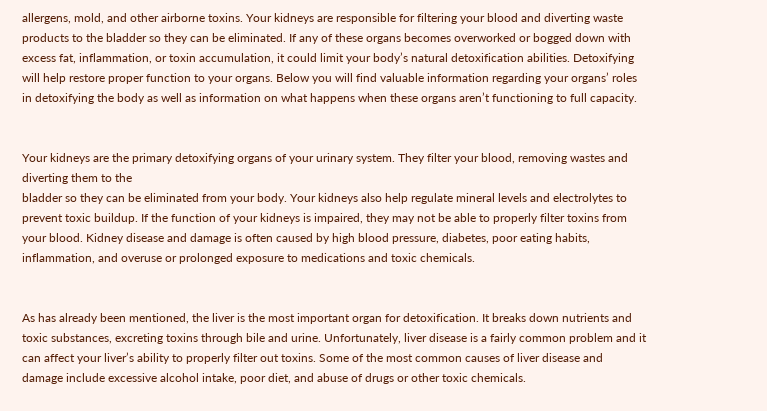allergens, mold, and other airborne toxins. Your kidneys are responsible for filtering your blood and diverting waste products to the bladder so they can be eliminated. If any of these organs becomes overworked or bogged down with excess fat, inflammation, or toxin accumulation, it could limit your body’s natural detoxification abilities. Detoxifying will help restore proper function to your organs. Below you will find valuable information regarding your organs’ roles in detoxifying the body as well as information on what happens when these organs aren’t functioning to full capacity.


Your kidneys are the primary detoxifying organs of your urinary system. They filter your blood, removing wastes and diverting them to the
bladder so they can be eliminated from your body. Your kidneys also help regulate mineral levels and electrolytes to prevent toxic buildup. If the function of your kidneys is impaired, they may not be able to properly filter toxins from your blood. Kidney disease and damage is often caused by high blood pressure, diabetes, poor eating habits, inflammation, and overuse or prolonged exposure to medications and toxic chemicals.


As has already been mentioned, the liver is the most important organ for detoxification. It breaks down nutrients and toxic substances, excreting toxins through bile and urine. Unfortunately, liver disease is a fairly common problem and it can affect your liver’s ability to properly filter out toxins. Some of the most common causes of liver disease and damage include excessive alcohol intake, poor diet, and abuse of drugs or other toxic chemicals.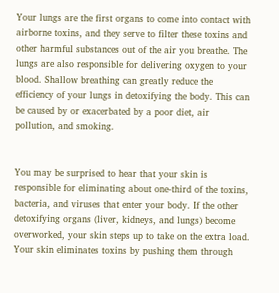Your lungs are the first organs to come into contact with airborne toxins, and they serve to filter these toxins and other harmful substances out of the air you breathe. The lungs are also responsible for delivering oxygen to your blood. Shallow breathing can greatly reduce the efficiency of your lungs in detoxifying the body. This can be caused by or exacerbated by a poor diet, air pollution, and smoking.


You may be surprised to hear that your skin is responsible for eliminating about one-third of the toxins, bacteria, and viruses that enter your body. If the other detoxifying organs (liver, kidneys, and lungs) become overworked, your skin steps up to take on the extra load. Your skin eliminates toxins by pushing them through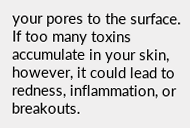your pores to the surface. If too many toxins accumulate in your skin, however, it could lead to redness, inflammation, or breakouts.